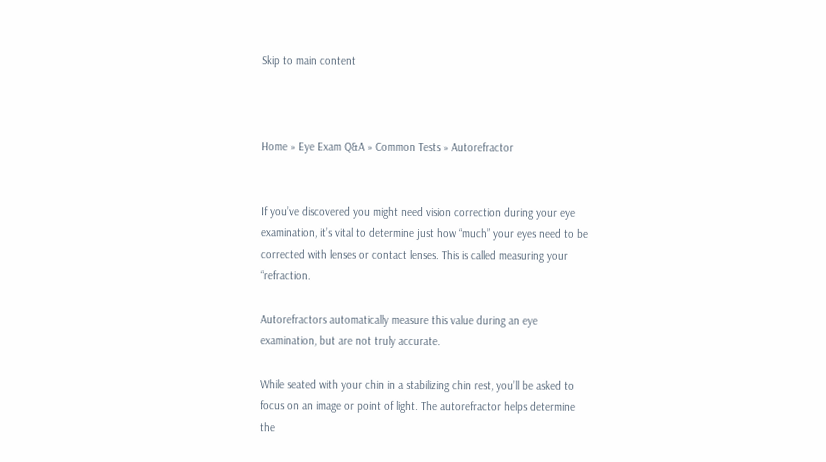Skip to main content



Home » Eye Exam Q&A » Common Tests » Autorefractor


If you’ve discovered you might need vision correction during your eye examination, it’s vital to determine just how “much” your eyes need to be corrected with lenses or contact lenses. This is called measuring your “refraction.

Autorefractors automatically measure this value during an eye examination, but are not truly accurate.

While seated with your chin in a stabilizing chin rest, you’ll be asked to focus on an image or point of light. The autorefractor helps determine the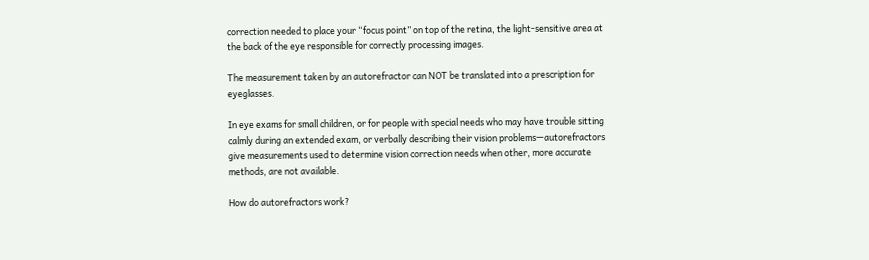correction needed to place your “focus point” on top of the retina, the light-sensitive area at the back of the eye responsible for correctly processing images.

The measurement taken by an autorefractor can NOT be translated into a prescription for eyeglasses.

In eye exams for small children, or for people with special needs who may have trouble sitting calmly during an extended exam, or verbally describing their vision problems—autorefractors give measurements used to determine vision correction needs when other, more accurate methods, are not available.

How do autorefractors work?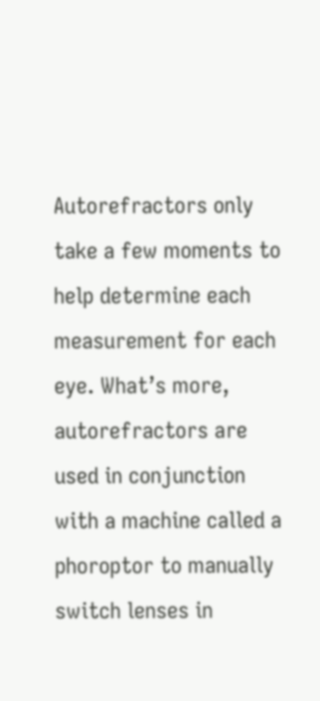Autorefractors only take a few moments to help determine each measurement for each eye. What’s more, autorefractors are used in conjunction with a machine called a phoroptor to manually switch lenses in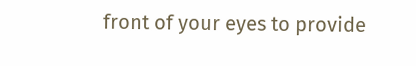front of your eyes to provide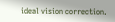ideal vision correction.